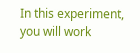In this experiment, you will work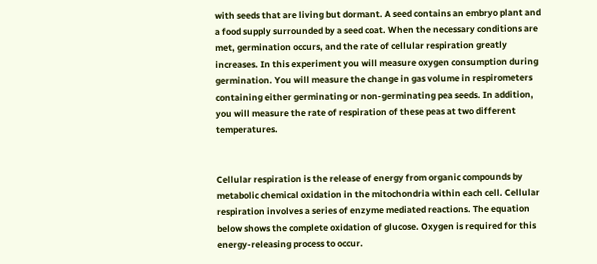with seeds that are living but dormant. A seed contains an embryo plant and a food supply surrounded by a seed coat. When the necessary conditions are met, germination occurs, and the rate of cellular respiration greatly increases. In this experiment you will measure oxygen consumption during germination. You will measure the change in gas volume in respirometers containing either germinating or non-germinating pea seeds. In addition, you will measure the rate of respiration of these peas at two different temperatures.


Cellular respiration is the release of energy from organic compounds by metabolic chemical oxidation in the mitochondria within each cell. Cellular respiration involves a series of enzyme mediated reactions. The equation below shows the complete oxidation of glucose. Oxygen is required for this energy-releasing process to occur.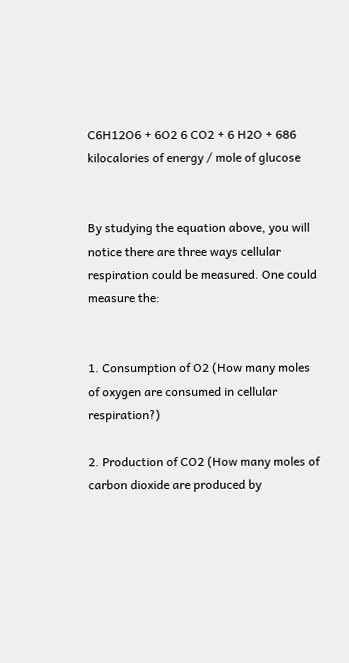C6H12O6 + 6O2 6 CO2 + 6 H2O + 686 kilocalories of energy / mole of glucose


By studying the equation above, you will notice there are three ways cellular respiration could be measured. One could measure the:


1. Consumption of O2 (How many moles of oxygen are consumed in cellular respiration?)

2. Production of CO2 (How many moles of carbon dioxide are produced by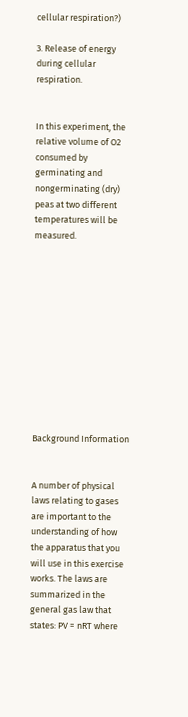cellular respiration?)

3. Release of energy during cellular respiration.


In this experiment, the relative volume of O2 consumed by germinating and nongerminating (dry) peas at two different temperatures will be measured.












Background Information


A number of physical laws relating to gases are important to the understanding of how the apparatus that you will use in this exercise works. The laws are summarized in the general gas law that states: PV = nRT where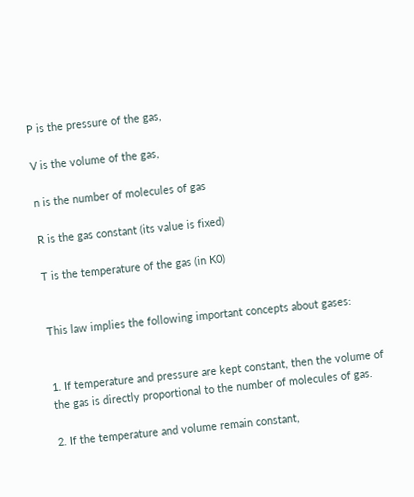P is the pressure of the gas,

V is the volume of the gas,

n is the number of molecules of gas

R is the gas constant (its value is fixed)

T is the temperature of the gas (in K0)


This law implies the following important concepts about gases:


1. If temperature and pressure are kept constant, then the volume of the gas is directly proportional to the number of molecules of gas.

2. If the temperature and volume remain constant,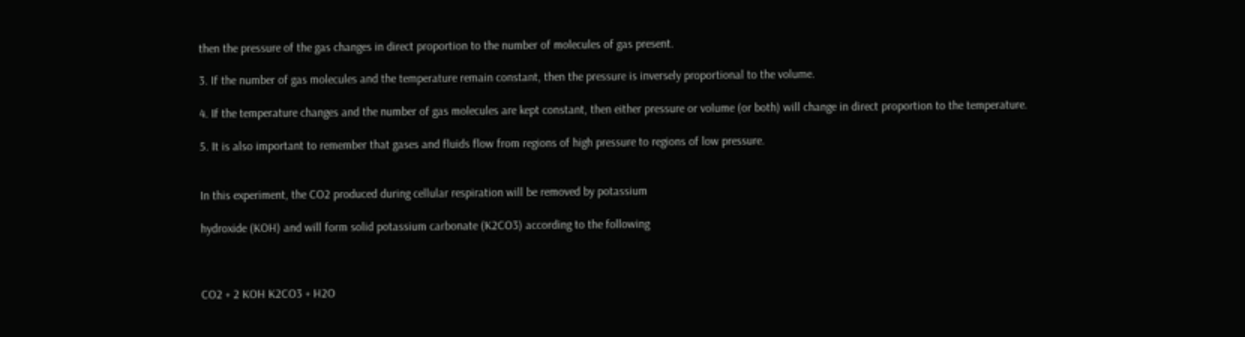then the pressure of the gas changes in direct proportion to the number of molecules of gas present.

3. If the number of gas molecules and the temperature remain constant, then the pressure is inversely proportional to the volume.

4. If the temperature changes and the number of gas molecules are kept constant, then either pressure or volume (or both) will change in direct proportion to the temperature.

5. It is also important to remember that gases and fluids flow from regions of high pressure to regions of low pressure.


In this experiment, the CO2 produced during cellular respiration will be removed by potassium

hydroxide (KOH) and will form solid potassium carbonate (K2CO3) according to the following



CO2 + 2 KOH K2CO3 + H2O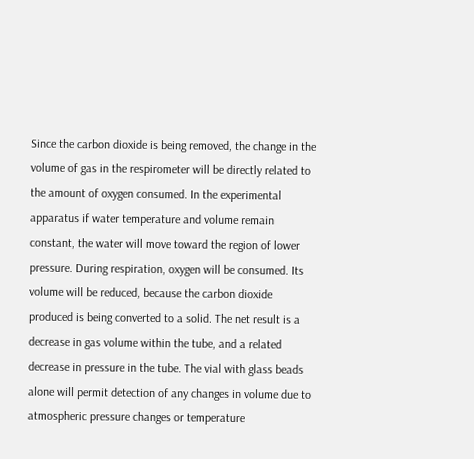Since the carbon dioxide is being removed, the change in the volume of gas in the respirometer will be directly related to the amount of oxygen consumed. In the experimental apparatus if water temperature and volume remain constant, the water will move toward the region of lower pressure. During respiration, oxygen will be consumed. Its volume will be reduced, because the carbon dioxide produced is being converted to a solid. The net result is a decrease in gas volume within the tube, and a related decrease in pressure in the tube. The vial with glass beads alone will permit detection of any changes in volume due to atmospheric pressure changes or temperature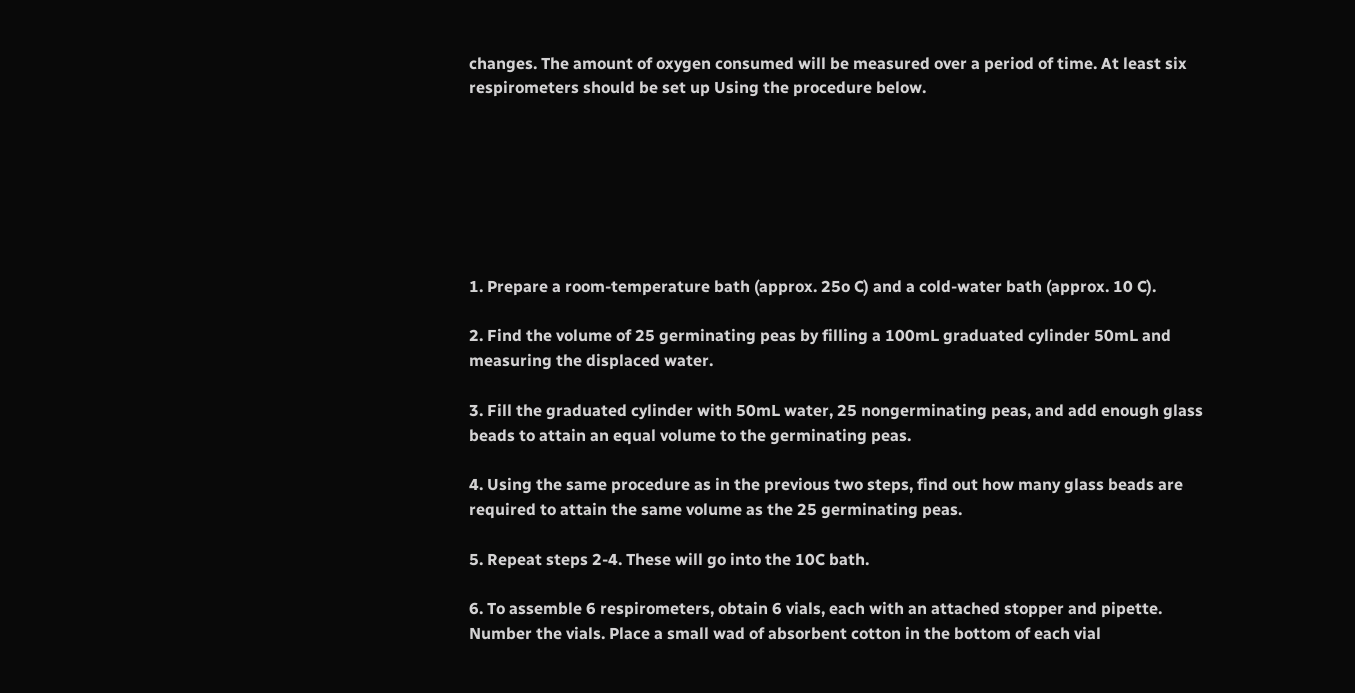changes. The amount of oxygen consumed will be measured over a period of time. At least six respirometers should be set up Using the procedure below.







1. Prepare a room-temperature bath (approx. 25o C) and a cold-water bath (approx. 10 C).

2. Find the volume of 25 germinating peas by filling a 100mL graduated cylinder 50mL and measuring the displaced water.

3. Fill the graduated cylinder with 50mL water, 25 nongerminating peas, and add enough glass beads to attain an equal volume to the germinating peas.

4. Using the same procedure as in the previous two steps, find out how many glass beads are required to attain the same volume as the 25 germinating peas.

5. Repeat steps 2-4. These will go into the 10C bath.

6. To assemble 6 respirometers, obtain 6 vials, each with an attached stopper and pipette. Number the vials. Place a small wad of absorbent cotton in the bottom of each vial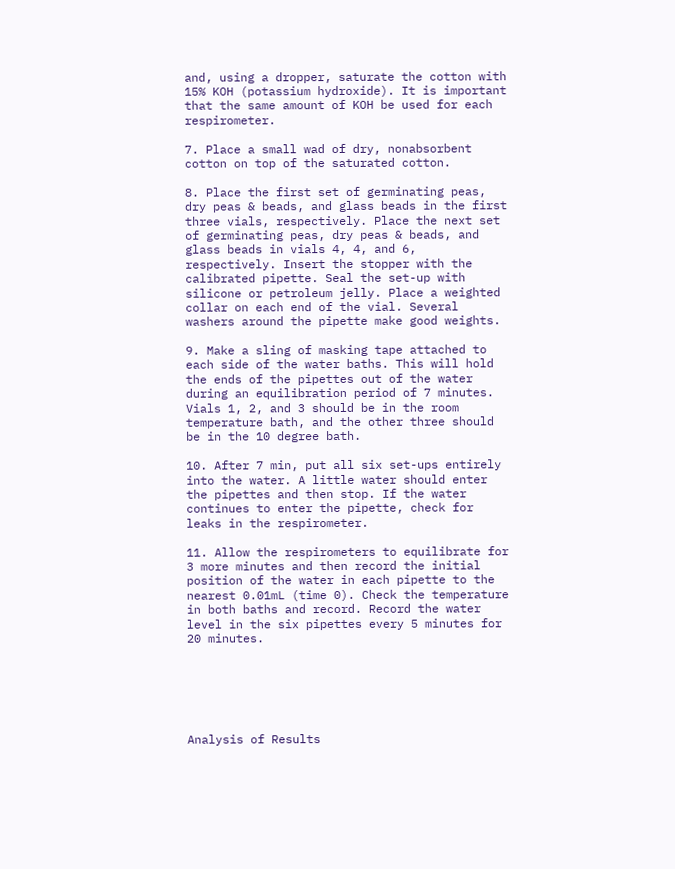and, using a dropper, saturate the cotton with 15% KOH (potassium hydroxide). It is important that the same amount of KOH be used for each respirometer.

7. Place a small wad of dry, nonabsorbent cotton on top of the saturated cotton.

8. Place the first set of germinating peas, dry peas & beads, and glass beads in the first three vials, respectively. Place the next set of germinating peas, dry peas & beads, and glass beads in vials 4, 4, and 6, respectively. Insert the stopper with the calibrated pipette. Seal the set-up with silicone or petroleum jelly. Place a weighted collar on each end of the vial. Several washers around the pipette make good weights.

9. Make a sling of masking tape attached to each side of the water baths. This will hold the ends of the pipettes out of the water during an equilibration period of 7 minutes. Vials 1, 2, and 3 should be in the room temperature bath, and the other three should be in the 10 degree bath.

10. After 7 min, put all six set-ups entirely into the water. A little water should enter the pipettes and then stop. If the water continues to enter the pipette, check for leaks in the respirometer.

11. Allow the respirometers to equilibrate for 3 more minutes and then record the initial position of the water in each pipette to the nearest 0.01mL (time 0). Check the temperature in both baths and record. Record the water level in the six pipettes every 5 minutes for 20 minutes.






Analysis of Results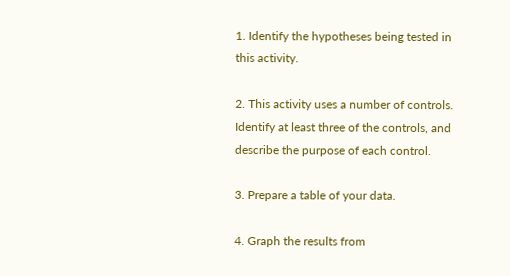1. Identify the hypotheses being tested in this activity.

2. This activity uses a number of controls. Identify at least three of the controls, and describe the purpose of each control.

3. Prepare a table of your data.

4. Graph the results from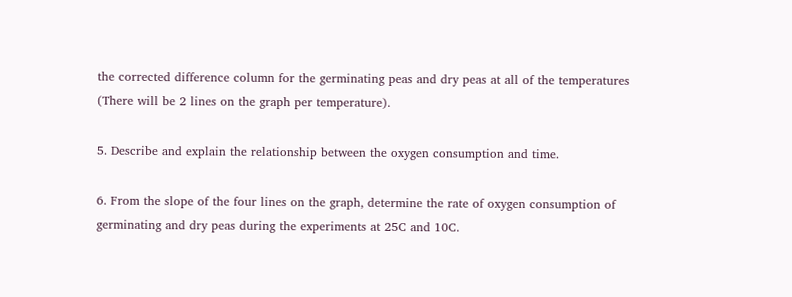the corrected difference column for the germinating peas and dry peas at all of the temperatures (There will be 2 lines on the graph per temperature).

5. Describe and explain the relationship between the oxygen consumption and time.

6. From the slope of the four lines on the graph, determine the rate of oxygen consumption of germinating and dry peas during the experiments at 25C and 10C.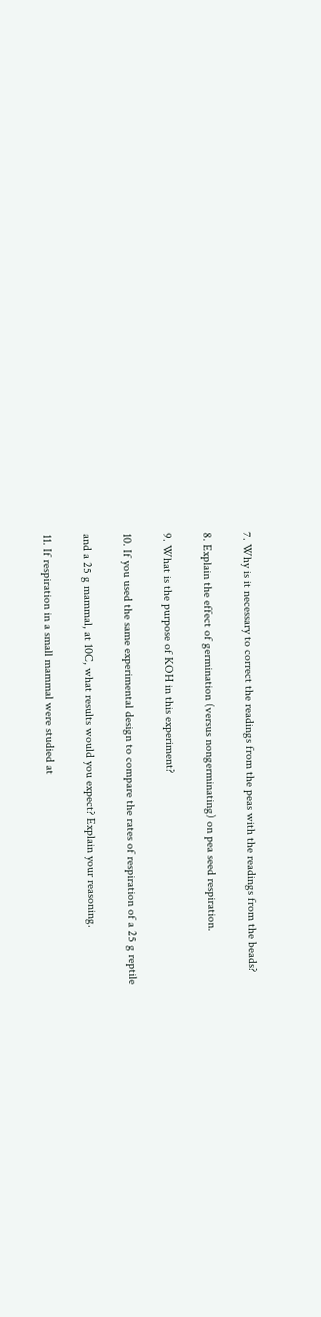7. Why is it necessary to correct the readings from the peas with the readings from the beads?

8. Explain the effect of germination (versus nongerminating) on pea seed respiration.

9. What is the purpose of KOH in this experiment?

10. If you used the same experimental design to compare the rates of respiration of a 25 g reptile

and a 25 g mammal, at 10C, what results would you expect? Explain your reasoning.

11. If respiration in a small mammal were studied at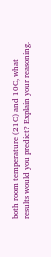both room temperature (21C) and 10C, what results would you predict? Explain your reasoning.